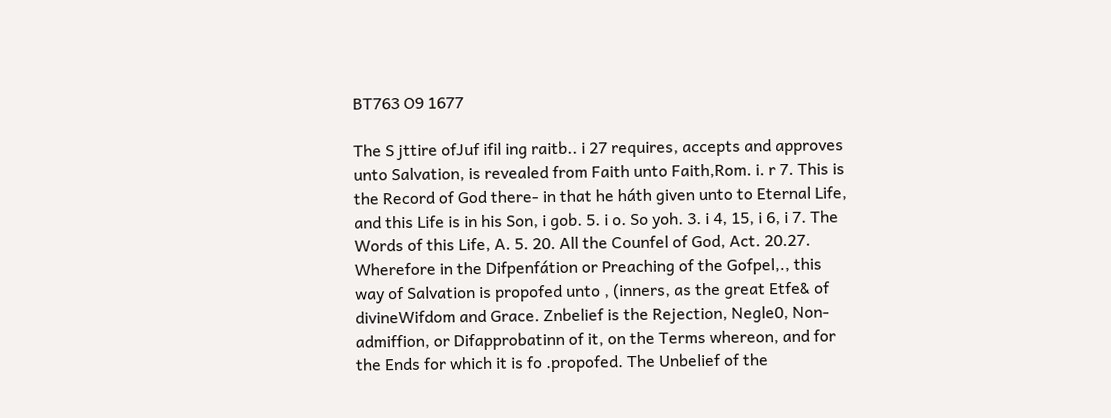BT763 O9 1677

The S jttire ofJuf ifil ing raitb.. i 27 requires, accepts and approves unto Salvation, is revealed from Faith unto Faith,Rom. i. r 7. This is the Record of God there- in that he háth given unto to Eternal Life, and this Life is in his Son, i gob. 5. i o. So yoh. 3. i 4, 15, i 6, i 7. The Words of this Life, A. 5. 20. All the Counfel of God, Act. 20.27. Wherefore in the Difpenfátion or Preaching of the Gofpel,., this way of Salvation is propofed unto , (inners, as the great Etfe& of divineWifdom and Grace. Znbelief is the Rejection, Negle0, Non- admiffion, or Difapprobatinn of it, on the Terms whereon, and for the Ends for which it is fo .propofed. The Unbelief of the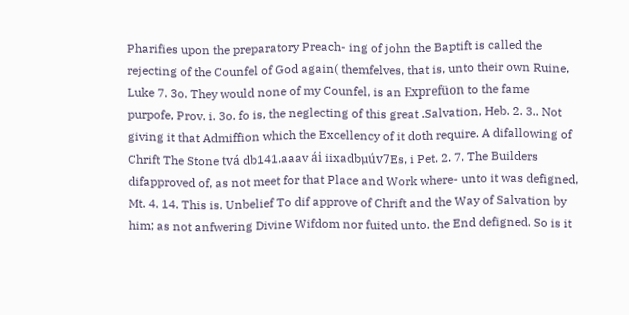Pharifies upon the preparatory Preach- ing of john the Baptift is called the rejecting of the Counfel of God again( themfelves, that is, unto their own Ruine, Luke 7. 3o. They would none of my Counfel, is an Exprefüon to the fame purpofe, Prov. i. 3o. fo is, the neglecting of this great .Salvation, Heb. 2. 3.. Not giving it that Admiffion which the Excellency of it doth require. A difallowing of Chrift The Stone tvá db141.aaav ái iixadbµúv7Es, i Pet. 2. 7. The Builders difapproved of, as not meet for that Place and Work where- unto it was defigned, Mt. 4. 14. This is. Unbelief To dif approve of Chrift and the Way of Salvation by him; as not anfwering Divine Wifdom nor fuited unto. the End defigned. So is it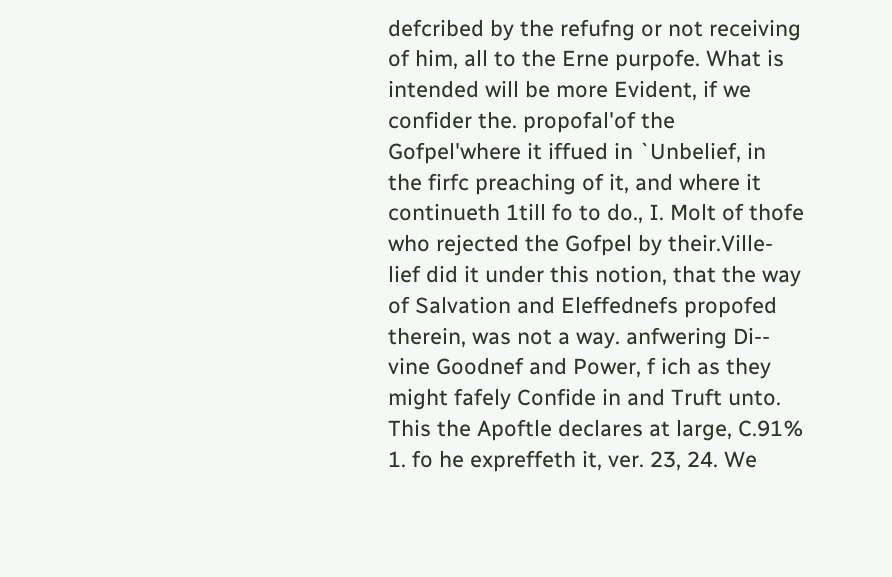defcribed by the refufng or not receiving of him, all to the Erne purpofe. What is intended will be more Evident, if we confider the. propofal'of the Gofpel'where it iffued in `Unbelief, in the firfc preaching of it, and where it continueth 1till fo to do., I. Molt of thofe who rejected the Gofpel by their.Ville- lief did it under this notion, that the way of Salvation and Eleffednefs propofed therein, was not a way. anfwering Di-- vine Goodnef and Power, f ich as they might fafely Confide in and Truft unto. This the Apoftle declares at large, C.91% 1. fo he expreffeth it, ver. 23, 24. We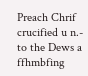Preach Chrif crucified u n.- to the Dews a ffhmbfing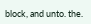block, and unto. the.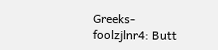Greeks- foolzjlnr4: Butt